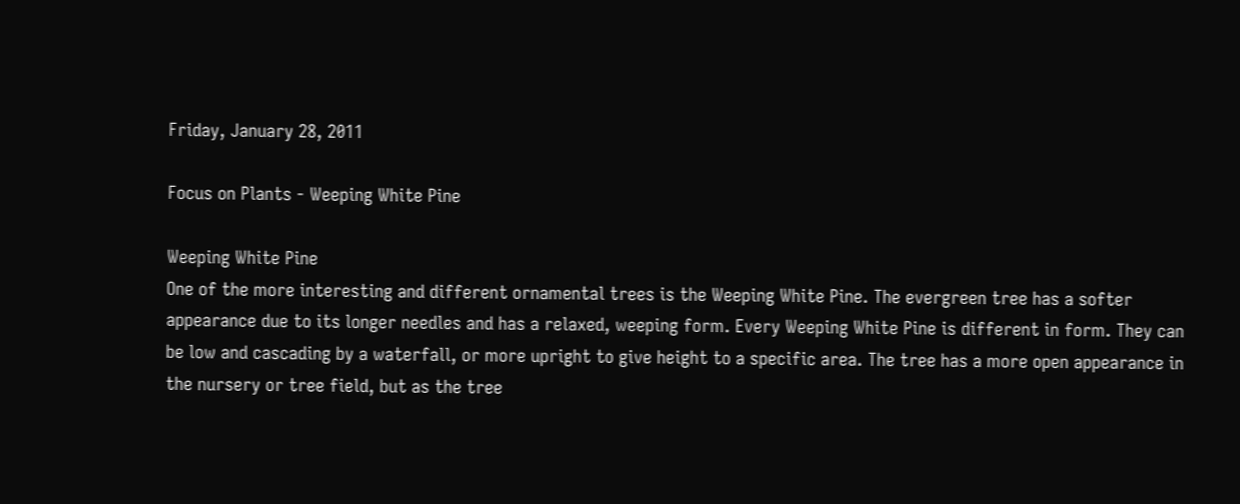Friday, January 28, 2011

Focus on Plants - Weeping White Pine

Weeping White Pine
One of the more interesting and different ornamental trees is the Weeping White Pine. The evergreen tree has a softer appearance due to its longer needles and has a relaxed, weeping form. Every Weeping White Pine is different in form. They can be low and cascading by a waterfall, or more upright to give height to a specific area. The tree has a more open appearance in the nursery or tree field, but as the tree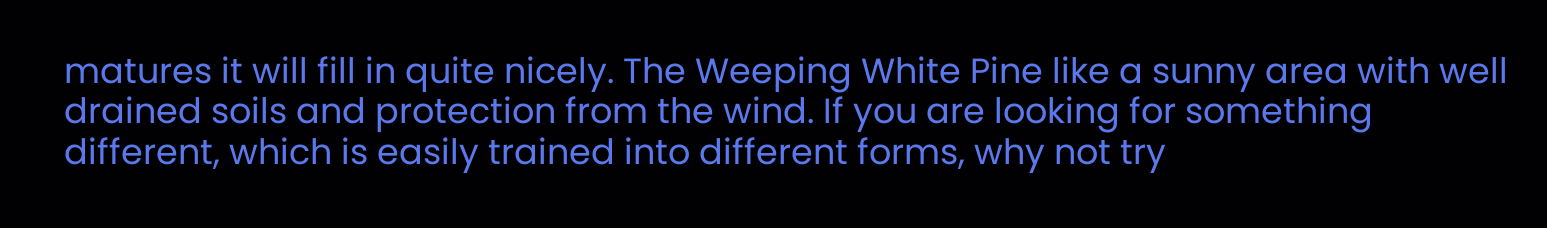matures it will fill in quite nicely. The Weeping White Pine like a sunny area with well drained soils and protection from the wind. If you are looking for something different, which is easily trained into different forms, why not try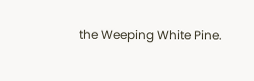the Weeping White Pine.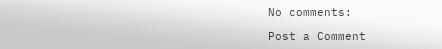No comments:

Post a Comment